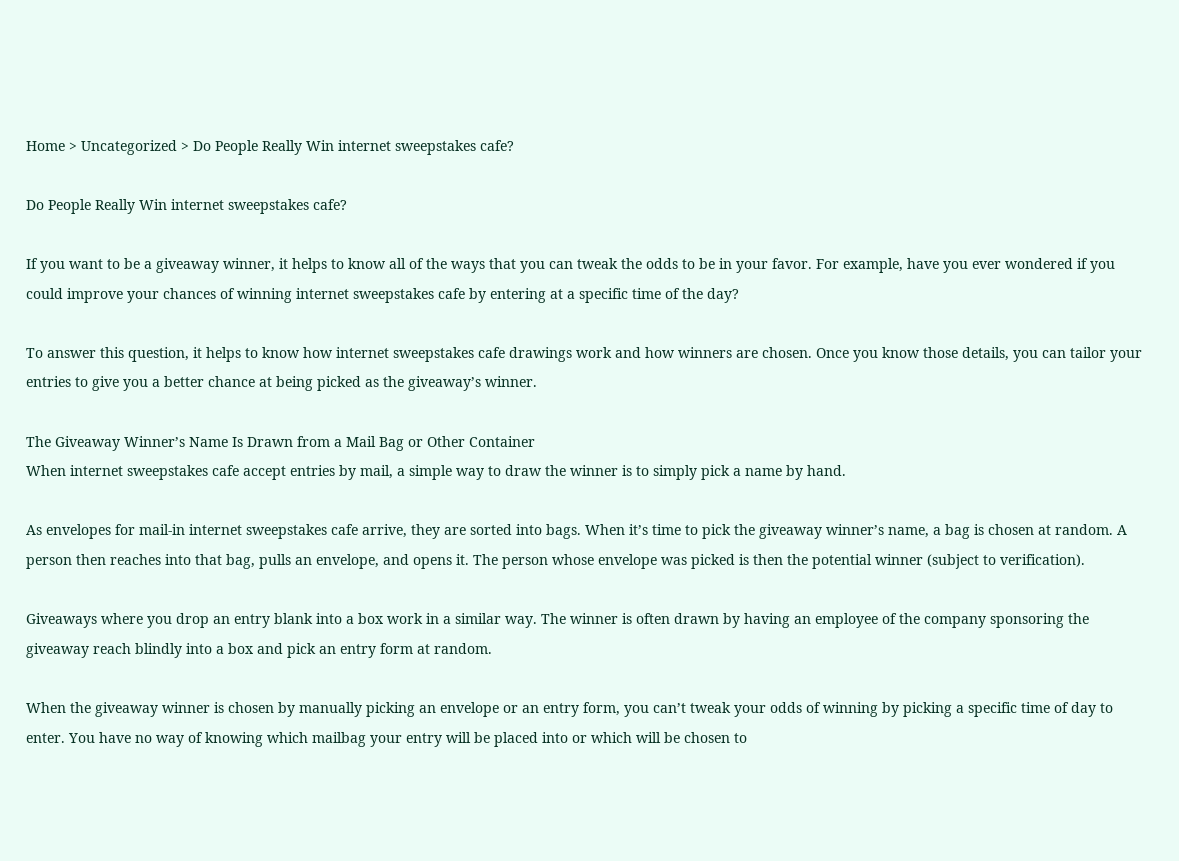Home > Uncategorized > Do People Really Win internet sweepstakes cafe?

Do People Really Win internet sweepstakes cafe?

If you want to be a giveaway winner, it helps to know all of the ways that you can tweak the odds to be in your favor. For example, have you ever wondered if you could improve your chances of winning internet sweepstakes cafe by entering at a specific time of the day?

To answer this question, it helps to know how internet sweepstakes cafe drawings work and how winners are chosen. Once you know those details, you can tailor your entries to give you a better chance at being picked as the giveaway’s winner.

The Giveaway Winner’s Name Is Drawn from a Mail Bag or Other Container
When internet sweepstakes cafe accept entries by mail, a simple way to draw the winner is to simply pick a name by hand.

As envelopes for mail-in internet sweepstakes cafe arrive, they are sorted into bags. When it’s time to pick the giveaway winner’s name, a bag is chosen at random. A person then reaches into that bag, pulls an envelope, and opens it. The person whose envelope was picked is then the potential winner (subject to verification).

Giveaways where you drop an entry blank into a box work in a similar way. The winner is often drawn by having an employee of the company sponsoring the giveaway reach blindly into a box and pick an entry form at random.

When the giveaway winner is chosen by manually picking an envelope or an entry form, you can’t tweak your odds of winning by picking a specific time of day to enter. You have no way of knowing which mailbag your entry will be placed into or which will be chosen to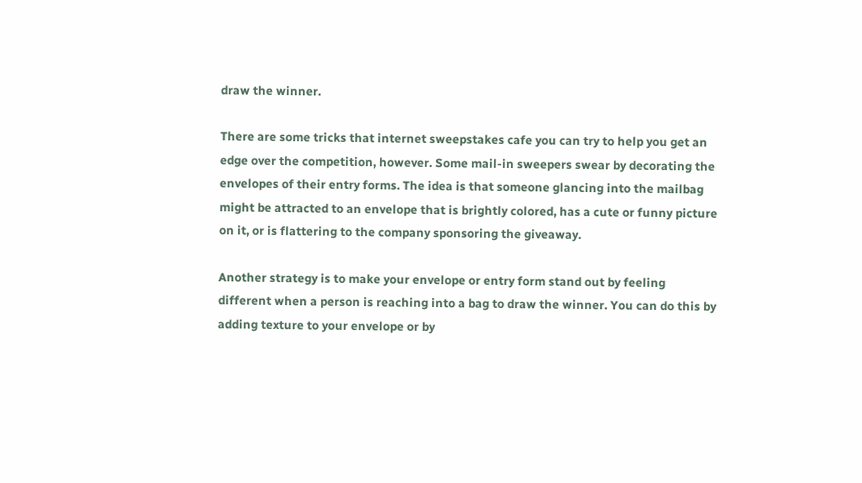draw the winner.

There are some tricks that internet sweepstakes cafe you can try to help you get an edge over the competition, however. Some mail-in sweepers swear by decorating the envelopes of their entry forms. The idea is that someone glancing into the mailbag might be attracted to an envelope that is brightly colored, has a cute or funny picture on it, or is flattering to the company sponsoring the giveaway.

Another strategy is to make your envelope or entry form stand out by feeling different when a person is reaching into a bag to draw the winner. You can do this by adding texture to your envelope or by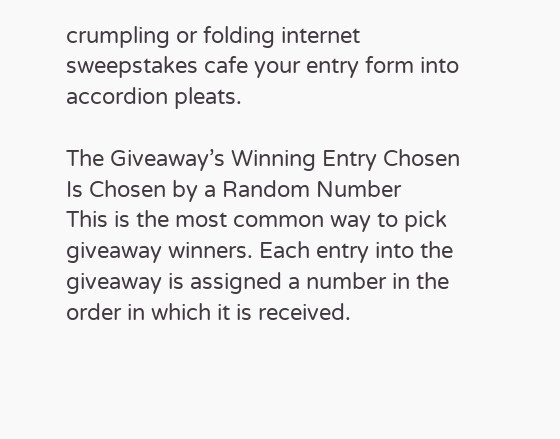crumpling or folding internet sweepstakes cafe your entry form into accordion pleats.

The Giveaway’s Winning Entry Chosen Is Chosen by a Random Number
This is the most common way to pick giveaway winners. Each entry into the giveaway is assigned a number in the order in which it is received.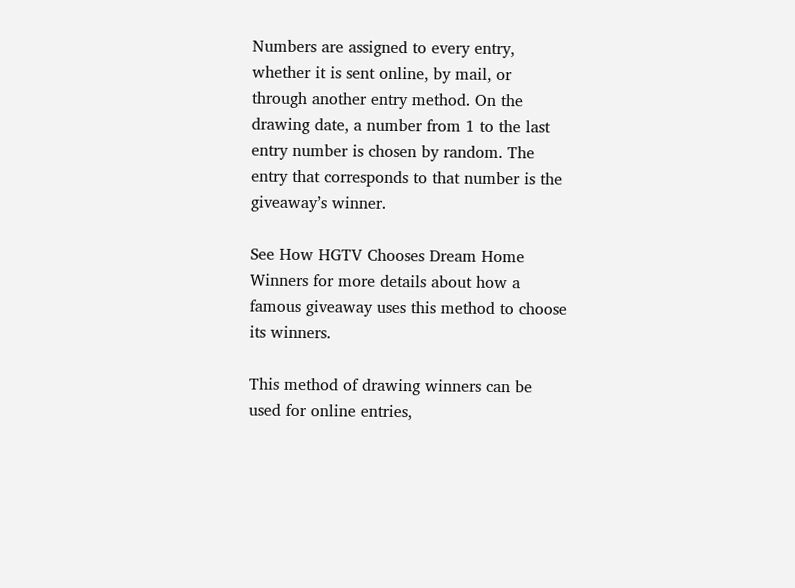Numbers are assigned to every entry, whether it is sent online, by mail, or through another entry method. On the drawing date, a number from 1 to the last entry number is chosen by random. The entry that corresponds to that number is the giveaway’s winner.

See How HGTV Chooses Dream Home Winners for more details about how a famous giveaway uses this method to choose its winners.

This method of drawing winners can be used for online entries,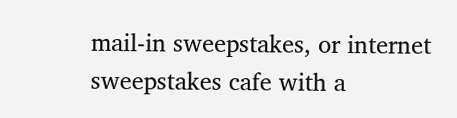mail-in sweepstakes, or internet sweepstakes cafe with a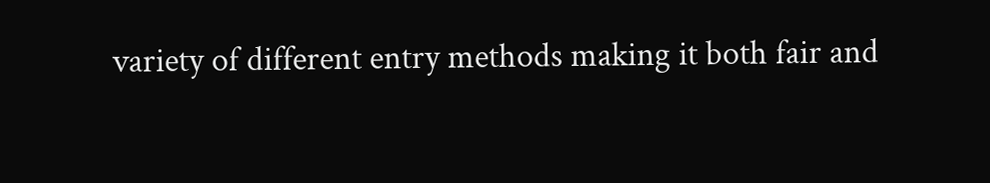variety of different entry methods making it both fair and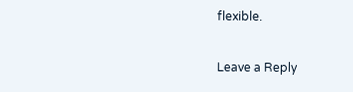flexible.

Leave a Reply